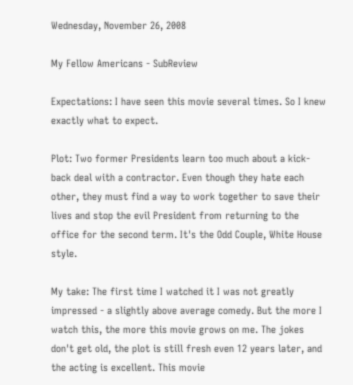Wednesday, November 26, 2008

My Fellow Americans - SubReview

Expectations: I have seen this movie several times. So I knew exactly what to expect.

Plot: Two former Presidents learn too much about a kick-back deal with a contractor. Even though they hate each other, they must find a way to work together to save their lives and stop the evil President from returning to the office for the second term. It's the Odd Couple, White House style.

My take: The first time I watched it I was not greatly impressed - a slightly above average comedy. But the more I watch this, the more this movie grows on me. The jokes don't get old, the plot is still fresh even 12 years later, and the acting is excellent. This movie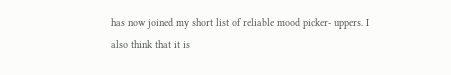has now joined my short list of reliable mood picker- uppers. I also think that it is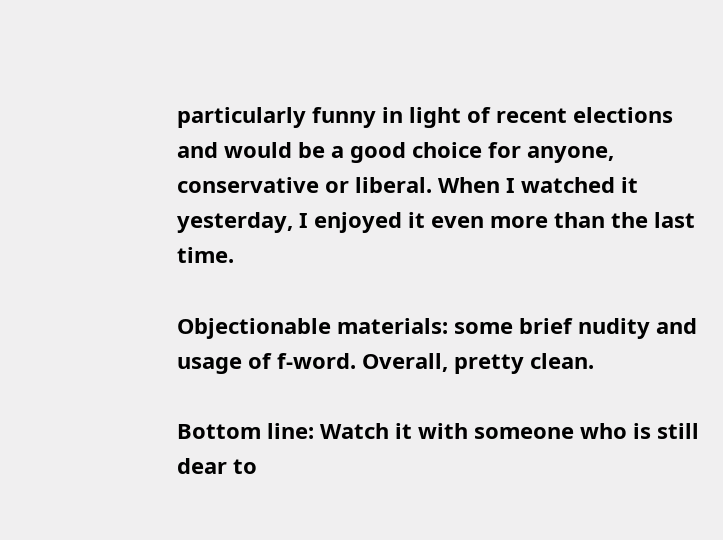particularly funny in light of recent elections and would be a good choice for anyone, conservative or liberal. When I watched it yesterday, I enjoyed it even more than the last time.

Objectionable materials: some brief nudity and usage of f-word. Overall, pretty clean.

Bottom line: Watch it with someone who is still dear to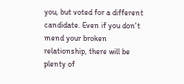you, but voted for a different candidate. Even if you don't mend your broken relationship, there will be plenty of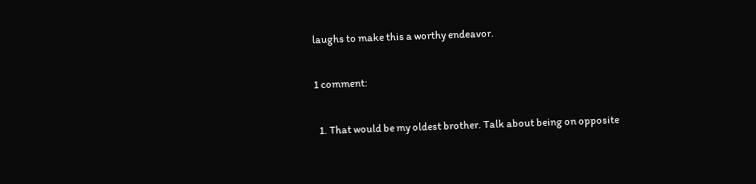laughs to make this a worthy endeavor.

1 comment:

  1. That would be my oldest brother. Talk about being on opposite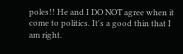poles!! He and I DO NOT agree when it come to politics. It's a good thin that I am right.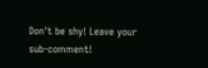Don't be shy! Leave your sub-comment!